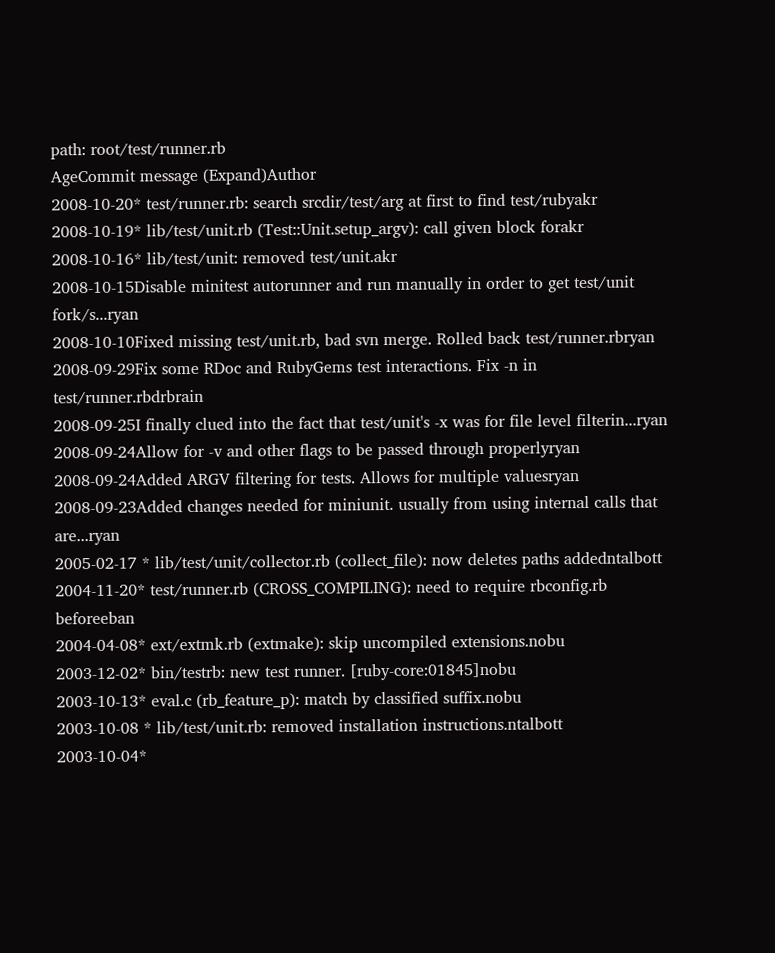path: root/test/runner.rb
AgeCommit message (Expand)Author
2008-10-20* test/runner.rb: search srcdir/test/arg at first to find test/rubyakr
2008-10-19* lib/test/unit.rb (Test::Unit.setup_argv): call given block forakr
2008-10-16* lib/test/unit: removed test/unit.akr
2008-10-15Disable minitest autorunner and run manually in order to get test/unit fork/s...ryan
2008-10-10Fixed missing test/unit.rb, bad svn merge. Rolled back test/runner.rbryan
2008-09-29Fix some RDoc and RubyGems test interactions. Fix -n in test/runner.rbdrbrain
2008-09-25I finally clued into the fact that test/unit's -x was for file level filterin...ryan
2008-09-24Allow for -v and other flags to be passed through properlyryan
2008-09-24Added ARGV filtering for tests. Allows for multiple valuesryan
2008-09-23Added changes needed for miniunit. usually from using internal calls that are...ryan
2005-02-17 * lib/test/unit/collector.rb (collect_file): now deletes paths addedntalbott
2004-11-20* test/runner.rb (CROSS_COMPILING): need to require rbconfig.rb beforeeban
2004-04-08* ext/extmk.rb (extmake): skip uncompiled extensions.nobu
2003-12-02* bin/testrb: new test runner. [ruby-core:01845]nobu
2003-10-13* eval.c (rb_feature_p): match by classified suffix.nobu
2003-10-08 * lib/test/unit.rb: removed installation instructions.ntalbott
2003-10-04*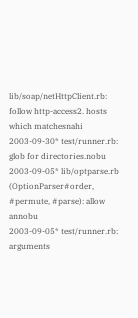lib/soap/netHttpClient.rb: follow http-access2. hosts which matchesnahi
2003-09-30* test/runner.rb: glob for directories.nobu
2003-09-05* lib/optparse.rb (OptionParser#order, #permute, #parse): allow annobu
2003-09-05* test/runner.rb: arguments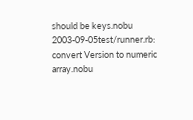should be keys.nobu
2003-09-05test/runner.rb: convert Version to numeric array.nobu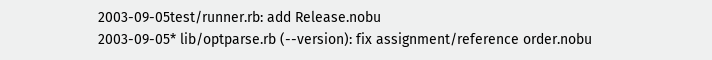2003-09-05test/runner.rb: add Release.nobu
2003-09-05* lib/optparse.rb (--version): fix assignment/reference order.nobu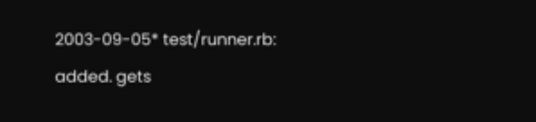2003-09-05* test/runner.rb: added. gets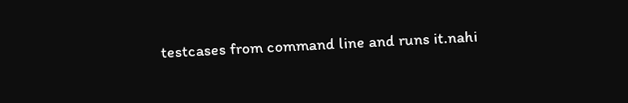testcases from command line and runs it.nahi